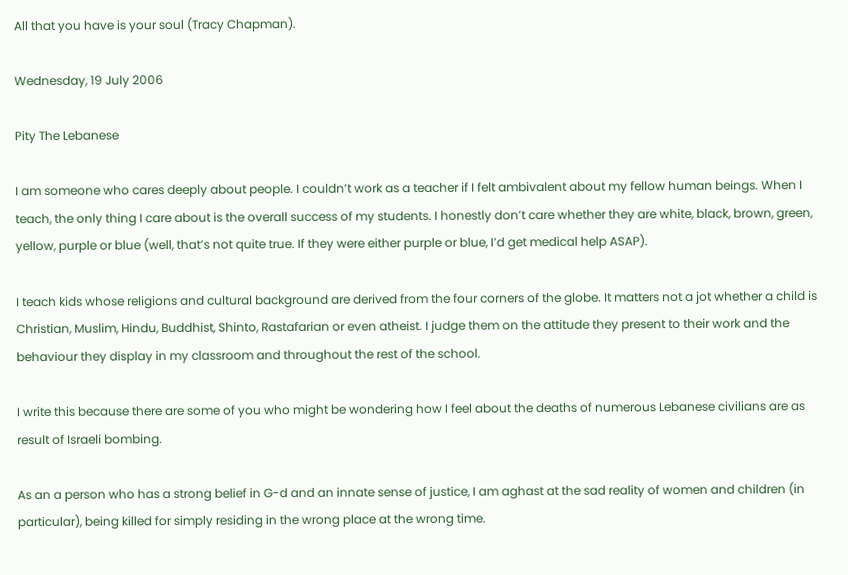All that you have is your soul (Tracy Chapman).

Wednesday, 19 July 2006

Pity The Lebanese

I am someone who cares deeply about people. I couldn’t work as a teacher if I felt ambivalent about my fellow human beings. When I teach, the only thing I care about is the overall success of my students. I honestly don’t care whether they are white, black, brown, green, yellow, purple or blue (well, that’s not quite true. If they were either purple or blue, I’d get medical help ASAP).

I teach kids whose religions and cultural background are derived from the four corners of the globe. It matters not a jot whether a child is Christian, Muslim, Hindu, Buddhist, Shinto, Rastafarian or even atheist. I judge them on the attitude they present to their work and the behaviour they display in my classroom and throughout the rest of the school.

I write this because there are some of you who might be wondering how I feel about the deaths of numerous Lebanese civilians are as result of Israeli bombing.

As an a person who has a strong belief in G-d and an innate sense of justice, I am aghast at the sad reality of women and children (in particular), being killed for simply residing in the wrong place at the wrong time.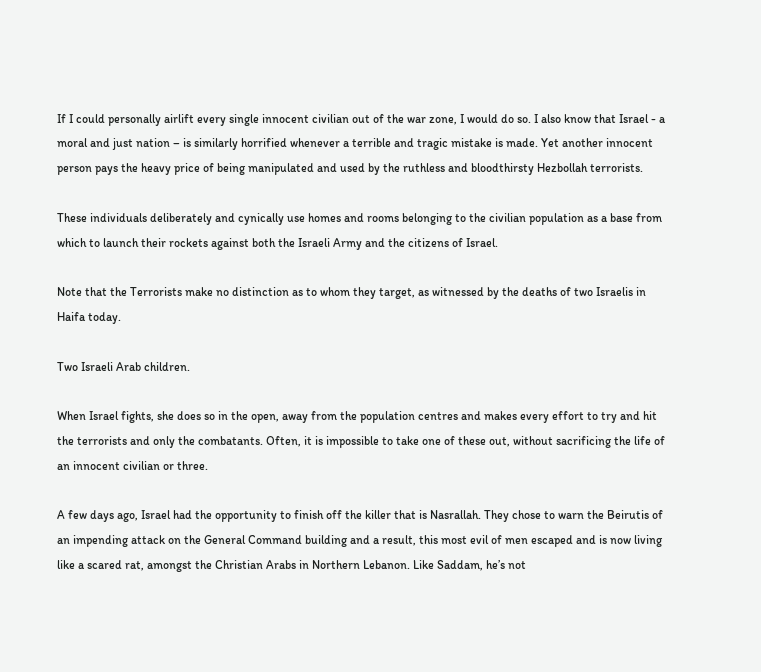If I could personally airlift every single innocent civilian out of the war zone, I would do so. I also know that Israel - a moral and just nation – is similarly horrified whenever a terrible and tragic mistake is made. Yet another innocent person pays the heavy price of being manipulated and used by the ruthless and bloodthirsty Hezbollah terrorists.

These individuals deliberately and cynically use homes and rooms belonging to the civilian population as a base from which to launch their rockets against both the Israeli Army and the citizens of Israel.

Note that the Terrorists make no distinction as to whom they target, as witnessed by the deaths of two Israelis in Haifa today.

Two Israeli Arab children.

When Israel fights, she does so in the open, away from the population centres and makes every effort to try and hit the terrorists and only the combatants. Often, it is impossible to take one of these out, without sacrificing the life of an innocent civilian or three.

A few days ago, Israel had the opportunity to finish off the killer that is Nasrallah. They chose to warn the Beirutis of an impending attack on the General Command building and a result, this most evil of men escaped and is now living like a scared rat, amongst the Christian Arabs in Northern Lebanon. Like Saddam, he’s not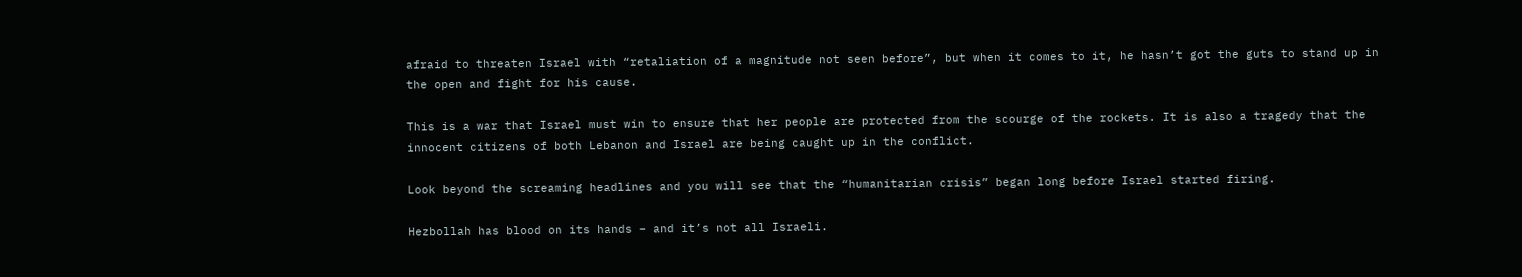afraid to threaten Israel with “retaliation of a magnitude not seen before”, but when it comes to it, he hasn’t got the guts to stand up in the open and fight for his cause.

This is a war that Israel must win to ensure that her people are protected from the scourge of the rockets. It is also a tragedy that the innocent citizens of both Lebanon and Israel are being caught up in the conflict.

Look beyond the screaming headlines and you will see that the “humanitarian crisis” began long before Israel started firing.

Hezbollah has blood on its hands – and it’s not all Israeli.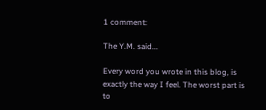1 comment:

The Y.M. said...

Every word you wrote in this blog, is exactly the way I feel. The worst part is to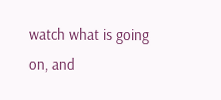watch what is going on, and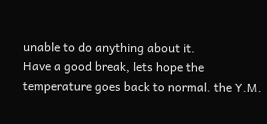unable to do anything about it.
Have a good break, lets hope the temperature goes back to normal. the Y.M.